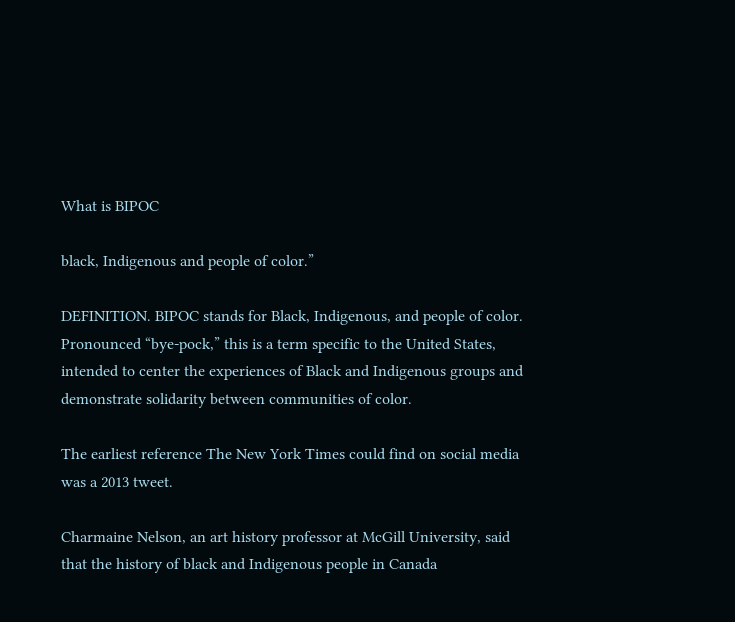What is BIPOC

black, Indigenous and people of color.”

DEFINITION. BIPOC stands for Black, Indigenous, and people of color. Pronounced “bye-pock,” this is a term specific to the United States, intended to center the experiences of Black and Indigenous groups and demonstrate solidarity between communities of color.

The earliest reference The New York Times could find on social media was a 2013 tweet.

Charmaine Nelson, an art history professor at McGill University, said that the history of black and Indigenous people in Canada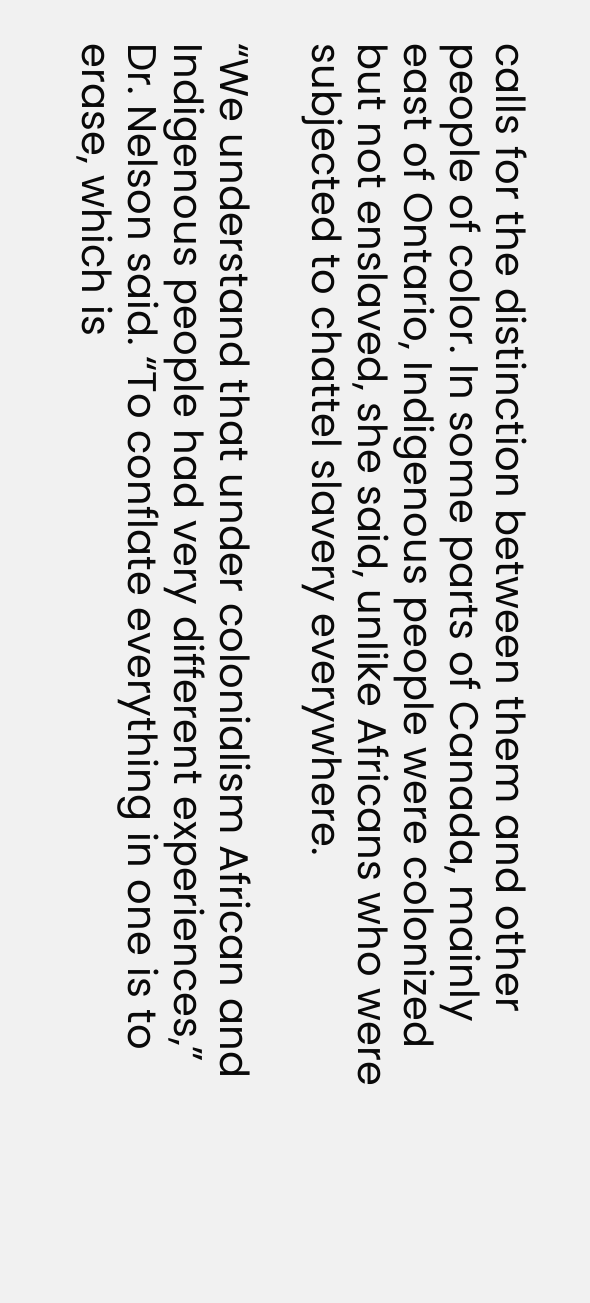calls for the distinction between them and other people of color. In some parts of Canada, mainly east of Ontario, Indigenous people were colonized but not enslaved, she said, unlike Africans who were subjected to chattel slavery everywhere.

“We understand that under colonialism African and Indigenous people had very different experiences,” Dr. Nelson said. “To conflate everything in one is to erase, which is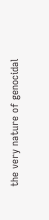the very nature of genocidal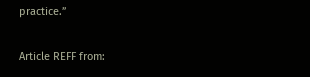practice.”

Article REFF from: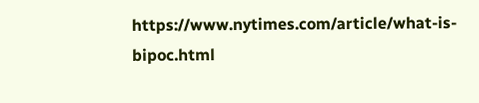https://www.nytimes.com/article/what-is-bipoc.html